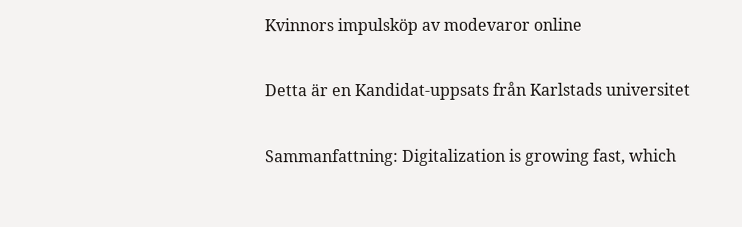Kvinnors impulsköp av modevaror online

Detta är en Kandidat-uppsats från Karlstads universitet

Sammanfattning: Digitalization is growing fast, which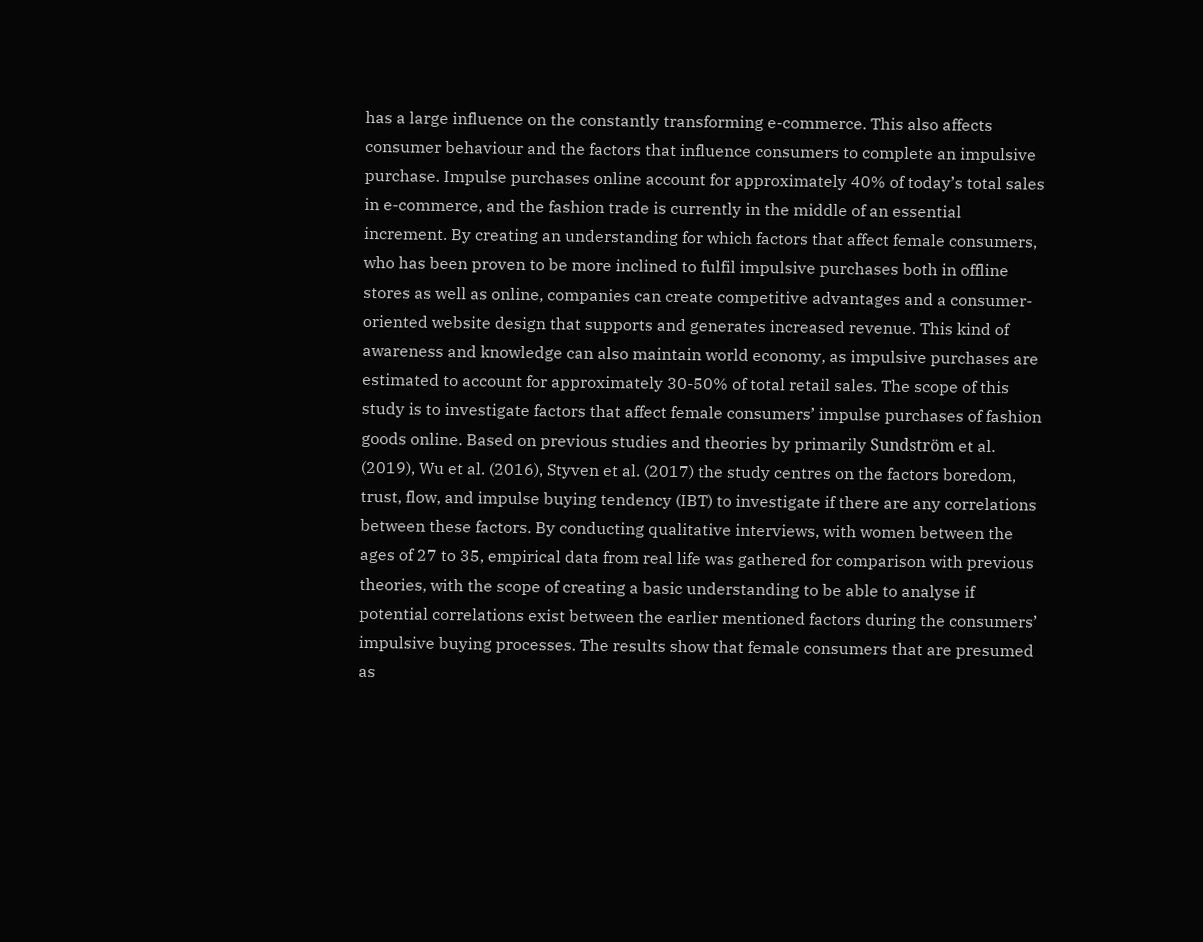has a large influence on the constantly transforming e-commerce. This also affects consumer behaviour and the factors that influence consumers to complete an impulsive purchase. Impulse purchases online account for approximately 40% of today’s total sales in e-commerce, and the fashion trade is currently in the middle of an essential increment. By creating an understanding for which factors that affect female consumers, who has been proven to be more inclined to fulfil impulsive purchases both in offline stores as well as online, companies can create competitive advantages and a consumer-oriented website design that supports and generates increased revenue. This kind of awareness and knowledge can also maintain world economy, as impulsive purchases are estimated to account for approximately 30-50% of total retail sales. The scope of this study is to investigate factors that affect female consumers’ impulse purchases of fashion goods online. Based on previous studies and theories by primarily Sundström et al. (2019), Wu et al. (2016), Styven et al. (2017) the study centres on the factors boredom, trust, flow, and impulse buying tendency (IBT) to investigate if there are any correlations between these factors. By conducting qualitative interviews, with women between the ages of 27 to 35, empirical data from real life was gathered for comparison with previous theories, with the scope of creating a basic understanding to be able to analyse if potential correlations exist between the earlier mentioned factors during the consumers’ impulsive buying processes. The results show that female consumers that are presumed as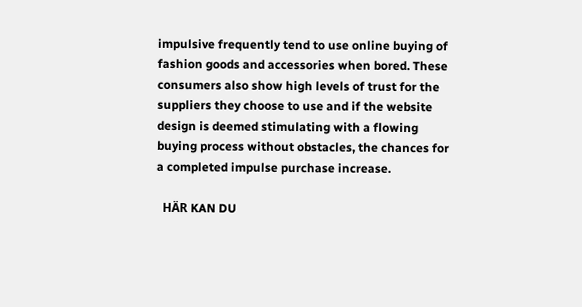impulsive frequently tend to use online buying of fashion goods and accessories when bored. These consumers also show high levels of trust for the suppliers they choose to use and if the website design is deemed stimulating with a flowing buying process without obstacles, the chances for a completed impulse purchase increase.

  HÄR KAN DU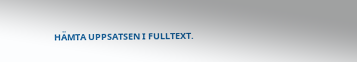HÄMTA UPPSATSEN I FULLTEXT.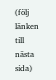(följ länken till nästa sida)